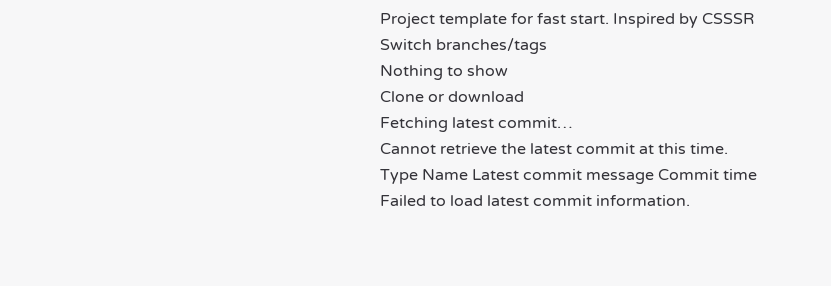Project template for fast start. Inspired by CSSSR
Switch branches/tags
Nothing to show
Clone or download
Fetching latest commit…
Cannot retrieve the latest commit at this time.
Type Name Latest commit message Commit time
Failed to load latest commit information.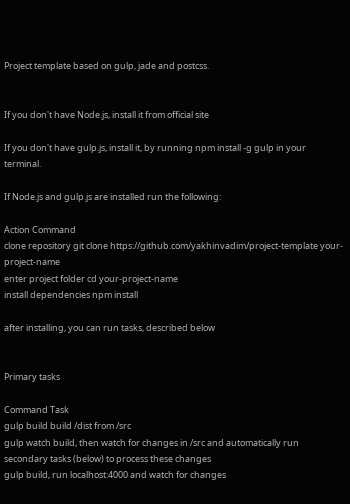Project template based on gulp, jade and postcss.


If you don't have Node.js, install it from official site

If you don't have gulp.js, install it, by running npm install -g gulp in your terminal.

If Node.js and gulp.js are installed run the following:

Action Command
clone repository git clone https://github.com/yakhinvadim/project-template your-project-name
enter project folder cd your-project-name
install dependencies npm install

after installing, you can run tasks, described below


Primary tasks

Command Task
gulp build build /dist from /src
gulp watch build, then watch for changes in /src and automatically run secondary tasks (below) to process these changes
gulp build, run localhost:4000 and watch for changes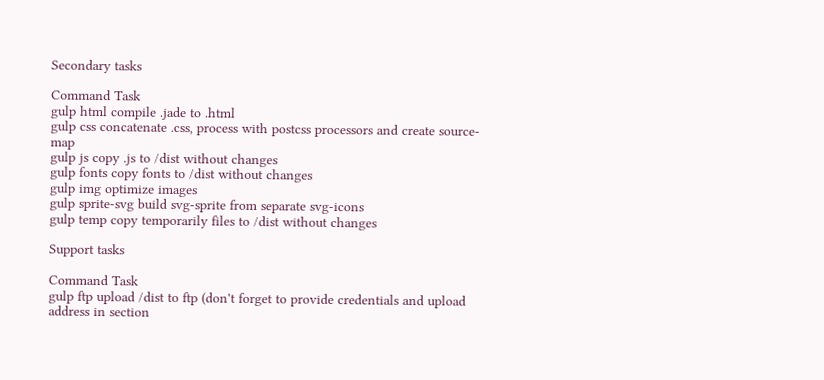Secondary tasks

Command Task
gulp html compile .jade to .html
gulp css concatenate .css, process with postcss processors and create source-map
gulp js copy .js to /dist without changes
gulp fonts copy fonts to /dist without changes
gulp img optimize images
gulp sprite-svg build svg-sprite from separate svg-icons
gulp temp copy temporarily files to /dist without changes

Support tasks

Command Task
gulp ftp upload /dist to ftp (don't forget to provide credentials and upload address in section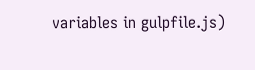variables in gulpfile.js)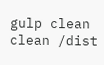gulp clean clean /dist